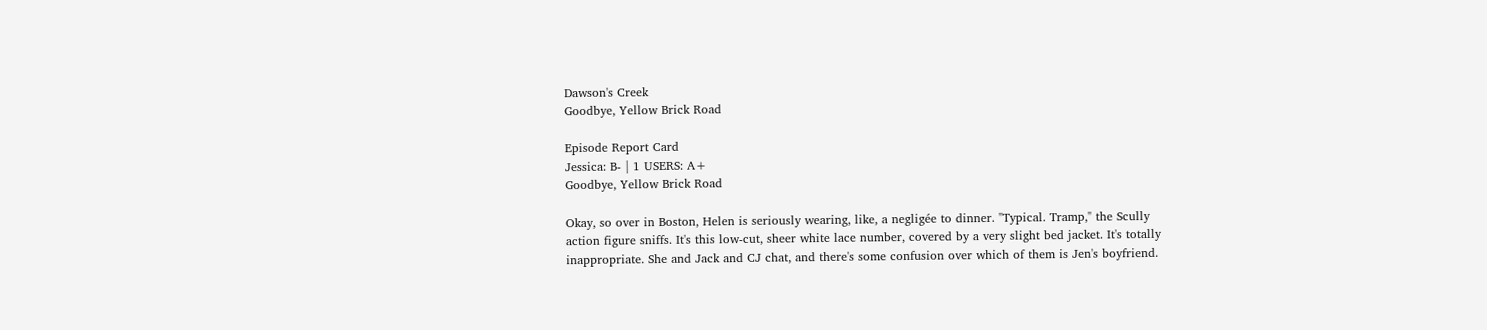Dawson's Creek
Goodbye, Yellow Brick Road

Episode Report Card
Jessica: B- | 1 USERS: A+
Goodbye, Yellow Brick Road

Okay, so over in Boston, Helen is seriously wearing, like, a negligée to dinner. "Typical. Tramp," the Scully action figure sniffs. It's this low-cut, sheer white lace number, covered by a very slight bed jacket. It's totally inappropriate. She and Jack and CJ chat, and there's some confusion over which of them is Jen's boyfriend.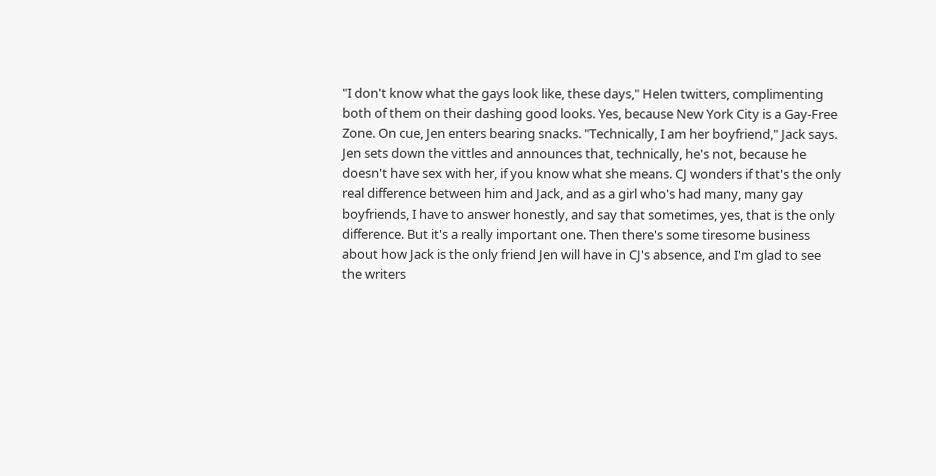"I don't know what the gays look like, these days," Helen twitters, complimenting both of them on their dashing good looks. Yes, because New York City is a Gay-Free Zone. On cue, Jen enters bearing snacks. "Technically, I am her boyfriend," Jack says. Jen sets down the vittles and announces that, technically, he's not, because he doesn't have sex with her, if you know what she means. CJ wonders if that's the only real difference between him and Jack, and as a girl who's had many, many gay boyfriends, I have to answer honestly, and say that sometimes, yes, that is the only difference. But it's a really important one. Then there's some tiresome business about how Jack is the only friend Jen will have in CJ's absence, and I'm glad to see the writers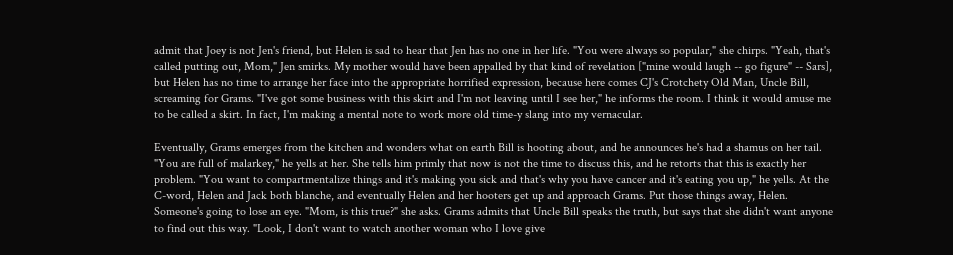admit that Joey is not Jen's friend, but Helen is sad to hear that Jen has no one in her life. "You were always so popular," she chirps. "Yeah, that's called putting out, Mom," Jen smirks. My mother would have been appalled by that kind of revelation ["mine would laugh -- go figure" -- Sars], but Helen has no time to arrange her face into the appropriate horrified expression, because here comes CJ's Crotchety Old Man, Uncle Bill, screaming for Grams. "I've got some business with this skirt and I'm not leaving until I see her," he informs the room. I think it would amuse me to be called a skirt. In fact, I'm making a mental note to work more old time-y slang into my vernacular.

Eventually, Grams emerges from the kitchen and wonders what on earth Bill is hooting about, and he announces he's had a shamus on her tail. "You are full of malarkey," he yells at her. She tells him primly that now is not the time to discuss this, and he retorts that this is exactly her problem. "You want to compartmentalize things and it's making you sick and that's why you have cancer and it's eating you up," he yells. At the C-word, Helen and Jack both blanche, and eventually Helen and her hooters get up and approach Grams. Put those things away, Helen. Someone's going to lose an eye. "Mom, is this true?" she asks. Grams admits that Uncle Bill speaks the truth, but says that she didn't want anyone to find out this way. "Look, I don't want to watch another woman who I love give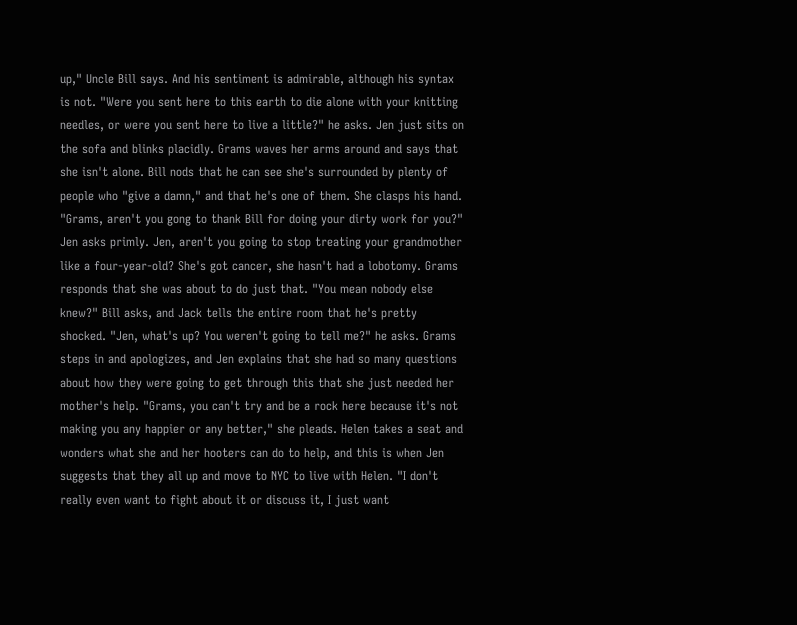up," Uncle Bill says. And his sentiment is admirable, although his syntax is not. "Were you sent here to this earth to die alone with your knitting needles, or were you sent here to live a little?" he asks. Jen just sits on the sofa and blinks placidly. Grams waves her arms around and says that she isn't alone. Bill nods that he can see she's surrounded by plenty of people who "give a damn," and that he's one of them. She clasps his hand. "Grams, aren't you gong to thank Bill for doing your dirty work for you?" Jen asks primly. Jen, aren't you going to stop treating your grandmother like a four-year-old? She's got cancer, she hasn't had a lobotomy. Grams responds that she was about to do just that. "You mean nobody else knew?" Bill asks, and Jack tells the entire room that he's pretty shocked. "Jen, what's up? You weren't going to tell me?" he asks. Grams steps in and apologizes, and Jen explains that she had so many questions about how they were going to get through this that she just needed her mother's help. "Grams, you can't try and be a rock here because it's not making you any happier or any better," she pleads. Helen takes a seat and wonders what she and her hooters can do to help, and this is when Jen suggests that they all up and move to NYC to live with Helen. "I don't really even want to fight about it or discuss it, I just want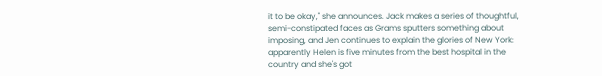it to be okay," she announces. Jack makes a series of thoughtful, semi-constipated faces as Grams sputters something about imposing, and Jen continues to explain the glories of New York: apparently Helen is five minutes from the best hospital in the country and she's got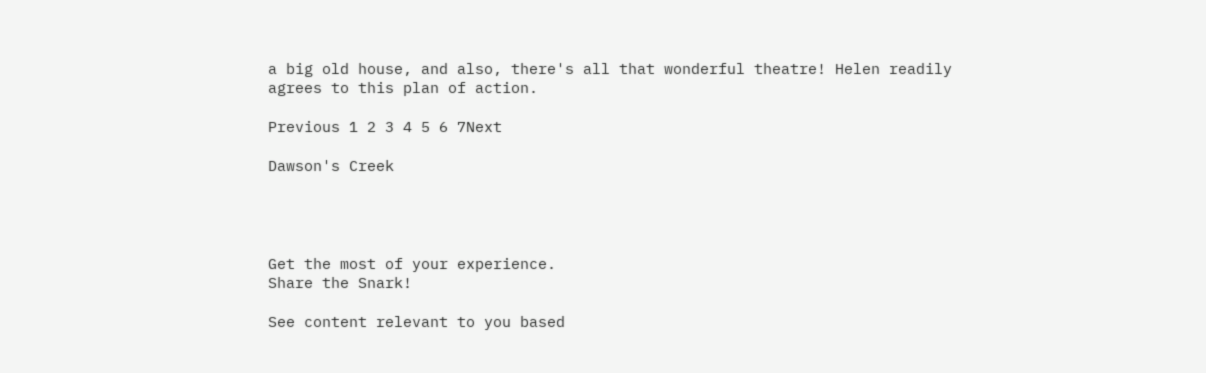a big old house, and also, there's all that wonderful theatre! Helen readily agrees to this plan of action.

Previous 1 2 3 4 5 6 7Next

Dawson's Creek




Get the most of your experience.
Share the Snark!

See content relevant to you based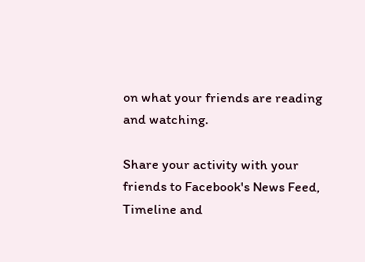on what your friends are reading and watching.

Share your activity with your friends to Facebook's News Feed, Timeline and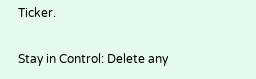Ticker.

Stay in Control: Delete any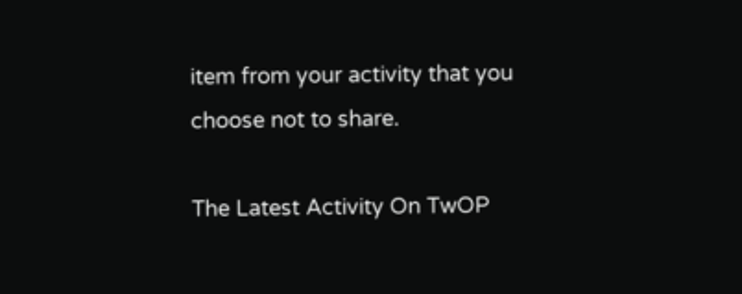item from your activity that you choose not to share.

The Latest Activity On TwOP